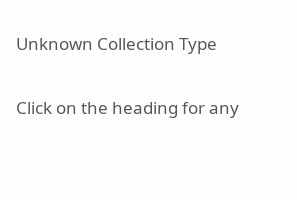Unknown Collection Type

Click on the heading for any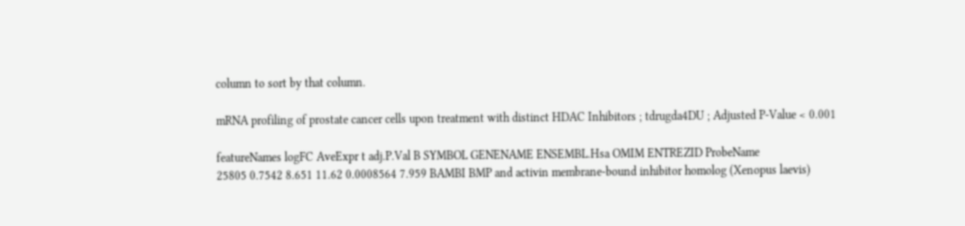column to sort by that column.

mRNA profiling of prostate cancer cells upon treatment with distinct HDAC Inhibitors ; tdrugda4DU ; Adjusted P-Value < 0.001

featureNames logFC AveExpr t adj.P.Val B SYMBOL GENENAME ENSEMBL.Hsa OMIM ENTREZID ProbeName
25805 0.7542 8.651 11.62 0.0008564 7.959 BAMBI BMP and activin membrane-bound inhibitor homolog (Xenopus laevis)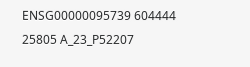ENSG00000095739 604444 25805 A_23_P52207